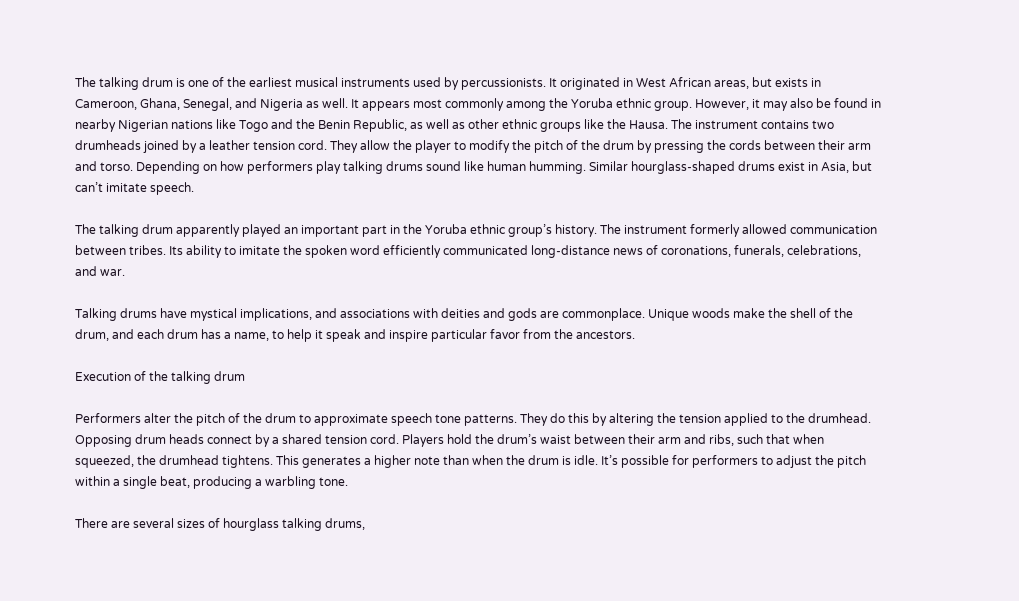The talking drum is one of the earliest musical instruments used by percussionists. It originated in West African areas, but exists in Cameroon, Ghana, Senegal, and Nigeria as well. It appears most commonly among the Yoruba ethnic group. However, it may also be found in nearby Nigerian nations like Togo and the Benin Republic, as well as other ethnic groups like the Hausa. The instrument contains two drumheads joined by a leather tension cord. They allow the player to modify the pitch of the drum by pressing the cords between their arm and torso. Depending on how performers play talking drums sound like human humming. Similar hourglass-shaped drums exist in Asia, but can’t imitate speech.

The talking drum apparently played an important part in the Yoruba ethnic group’s history. The instrument formerly allowed communication between tribes. Its ability to imitate the spoken word efficiently communicated long-distance news of coronations, funerals, celebrations, and war.

Talking drums have mystical implications, and associations with deities and gods are commonplace. Unique woods make the shell of the drum, and each drum has a name, to help it speak and inspire particular favor from the ancestors.

Execution of the talking drum

Performers alter the pitch of the drum to approximate speech tone patterns. They do this by altering the tension applied to the drumhead. Opposing drum heads connect by a shared tension cord. Players hold the drum’s waist between their arm and ribs, such that when squeezed, the drumhead tightens. This generates a higher note than when the drum is idle. It’s possible for performers to adjust the pitch within a single beat, producing a warbling tone.

There are several sizes of hourglass talking drums,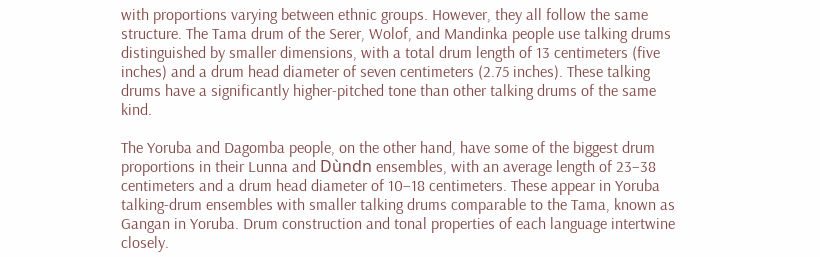with proportions varying between ethnic groups. However, they all follow the same structure. The Tama drum of the Serer, Wolof, and Mandinka people use talking drums distinguished by smaller dimensions, with a total drum length of 13 centimeters (five inches) and a drum head diameter of seven centimeters (2.75 inches). These talking drums have a significantly higher-pitched tone than other talking drums of the same kind.

The Yoruba and Dagomba people, on the other hand, have some of the biggest drum proportions in their Lunna and Dùndn ensembles, with an average length of 23–38 centimeters and a drum head diameter of 10–18 centimeters. These appear in Yoruba talking-drum ensembles with smaller talking drums comparable to the Tama, known as Gangan in Yoruba. Drum construction and tonal properties of each language intertwine closely.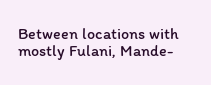Between locations with mostly Fulani, Mande-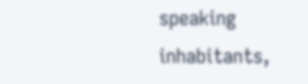speaking inhabitants,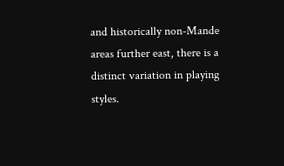and historically non-Mande areas further east, there is a distinct variation in playing styles.